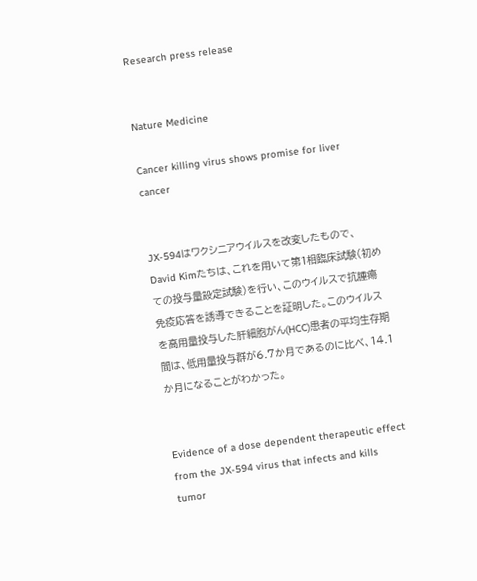Research press release


Nature Medicine

Cancer killing virus shows promise for liver cancer


JX-594はワクシニアウイルスを改変したもので、David Kimたちは、これを用いて第1相臨床試験(初めての投与量設定試験)を行い、このウイルスで抗腫瘍免疫応答を誘導できることを証明した。このウイルスを高用量投与した肝細胞がん(HCC)患者の平均生存期間は、低用量投与群が6.7か月であるのに比べ、14.1か月になることがわかった。


Evidence of a dose dependent therapeutic effect from the JX-594 virus that infects and kills tumor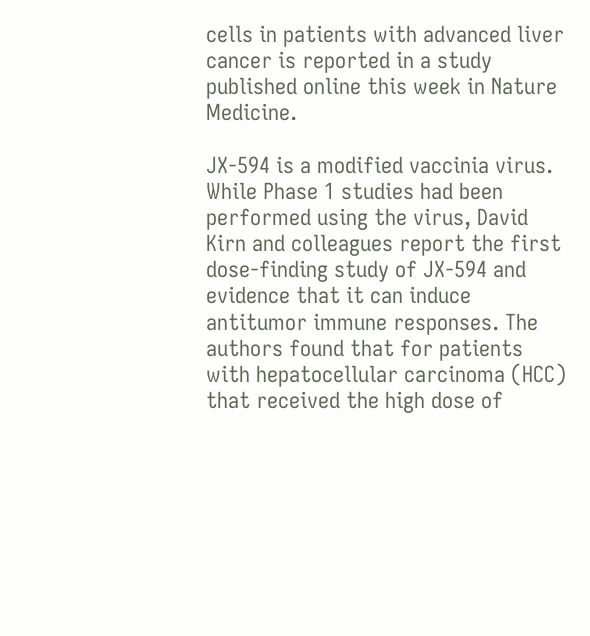cells in patients with advanced liver cancer is reported in a study published online this week in Nature Medicine.

JX-594 is a modified vaccinia virus. While Phase 1 studies had been performed using the virus, David Kirn and colleagues report the first dose-finding study of JX-594 and evidence that it can induce antitumor immune responses. The authors found that for patients with hepatocellular carcinoma (HCC) that received the high dose of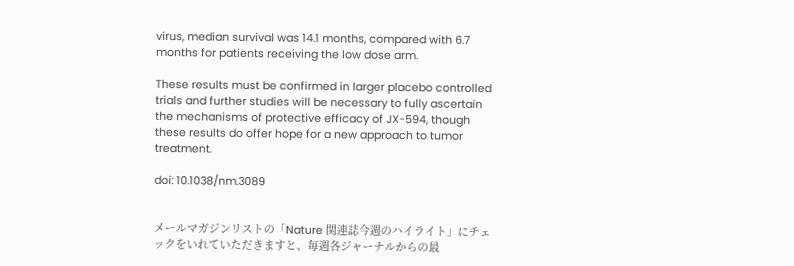virus, median survival was 14.1 months, compared with 6.7 months for patients receiving the low dose arm.

These results must be confirmed in larger placebo controlled trials and further studies will be necessary to fully ascertain the mechanisms of protective efficacy of JX-594, though these results do offer hope for a new approach to tumor treatment.

doi: 10.1038/nm.3089


メールマガジンリストの「Nature 関連誌今週のハイライト」にチェックをいれていただきますと、毎週各ジャーナルからの最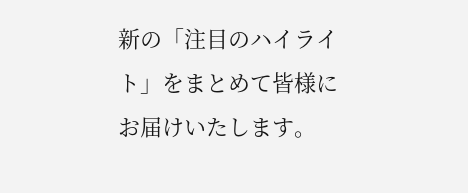新の「注目のハイライト」をまとめて皆様にお届けいたします。